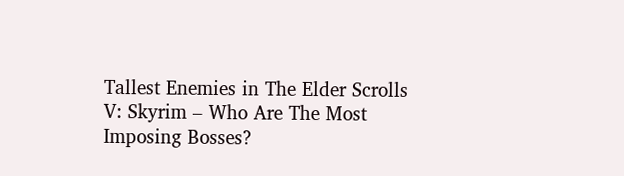Tallest Enemies in The Elder Scrolls V: Skyrim – Who Are The Most Imposing Bosses?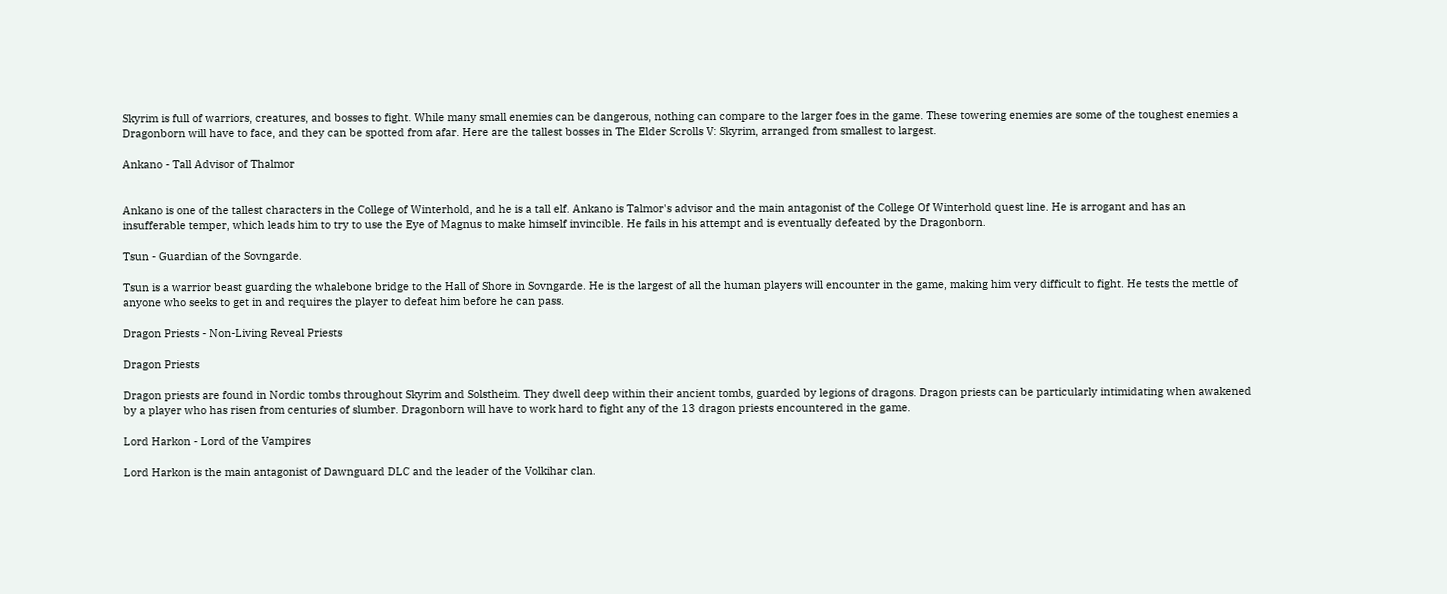Skyrim is full of warriors, creatures, and bosses to fight. While many small enemies can be dangerous, nothing can compare to the larger foes in the game. These towering enemies are some of the toughest enemies a Dragonborn will have to face, and they can be spotted from afar. Here are the tallest bosses in The Elder Scrolls V: Skyrim, arranged from smallest to largest.

Ankano - Tall Advisor of Thalmor


Ankano is one of the tallest characters in the College of Winterhold, and he is a tall elf. Ankano is Talmor's advisor and the main antagonist of the College Of Winterhold quest line. He is arrogant and has an insufferable temper, which leads him to try to use the Eye of Magnus to make himself invincible. He fails in his attempt and is eventually defeated by the Dragonborn.

Tsun - Guardian of the Sovngarde.

Tsun is a warrior beast guarding the whalebone bridge to the Hall of Shore in Sovngarde. He is the largest of all the human players will encounter in the game, making him very difficult to fight. He tests the mettle of anyone who seeks to get in and requires the player to defeat him before he can pass.

Dragon Priests - Non-Living Reveal Priests

Dragon Priests

Dragon priests are found in Nordic tombs throughout Skyrim and Solstheim. They dwell deep within their ancient tombs, guarded by legions of dragons. Dragon priests can be particularly intimidating when awakened by a player who has risen from centuries of slumber. Dragonborn will have to work hard to fight any of the 13 dragon priests encountered in the game.

Lord Harkon - Lord of the Vampires

Lord Harkon is the main antagonist of Dawnguard DLC and the leader of the Volkihar clan.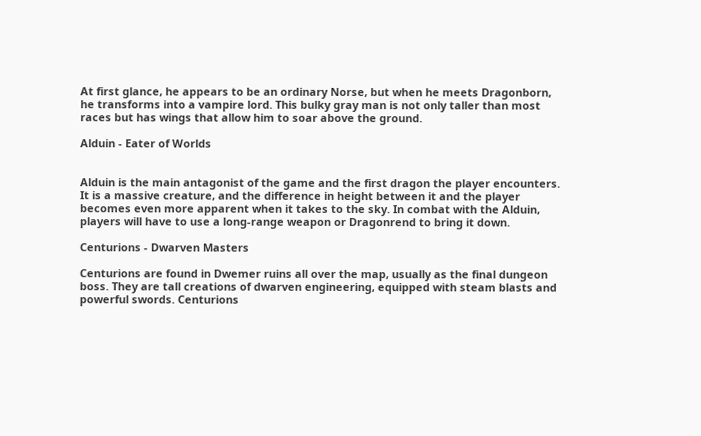At first glance, he appears to be an ordinary Norse, but when he meets Dragonborn, he transforms into a vampire lord. This bulky gray man is not only taller than most races but has wings that allow him to soar above the ground.

Alduin - Eater of Worlds


Alduin is the main antagonist of the game and the first dragon the player encounters. It is a massive creature, and the difference in height between it and the player becomes even more apparent when it takes to the sky. In combat with the Alduin, players will have to use a long-range weapon or Dragonrend to bring it down.

Centurions - Dwarven Masters

Centurions are found in Dwemer ruins all over the map, usually as the final dungeon boss. They are tall creations of dwarven engineering, equipped with steam blasts and powerful swords. Centurions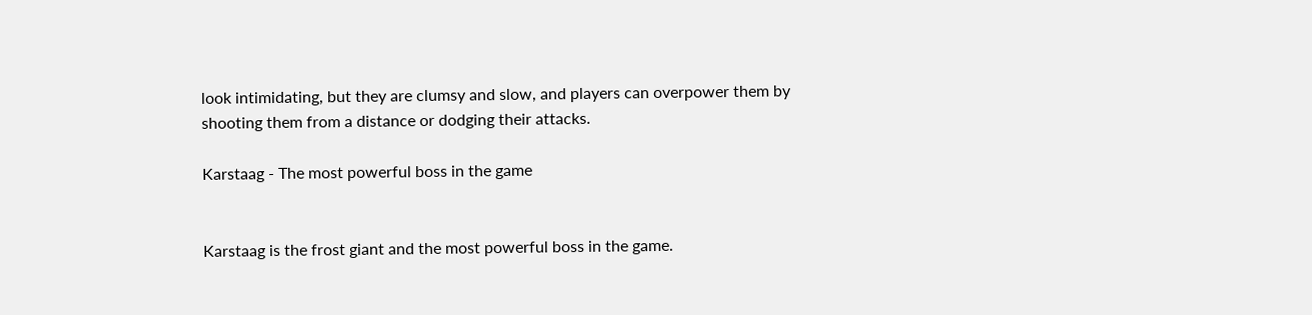look intimidating, but they are clumsy and slow, and players can overpower them by shooting them from a distance or dodging their attacks.

Karstaag - The most powerful boss in the game


Karstaag is the frost giant and the most powerful boss in the game.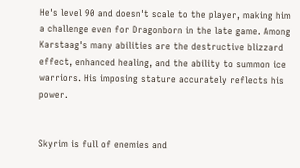He's level 90 and doesn't scale to the player, making him a challenge even for Dragonborn in the late game. Among Karstaag's many abilities are the destructive blizzard effect, enhanced healing, and the ability to summon ice warriors. His imposing stature accurately reflects his power.


Skyrim is full of enemies and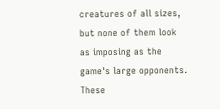creatures of all sizes, but none of them look as imposing as the game's large opponents. These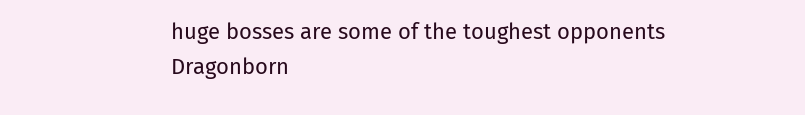huge bosses are some of the toughest opponents Dragonborn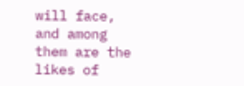will face, and among them are the likes of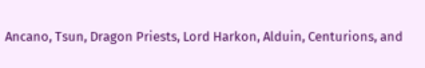Ancano, Tsun, Dragon Priests, Lord Harkon, Alduin, Centurions, and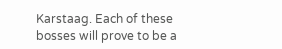Karstaag. Each of these bosses will prove to be a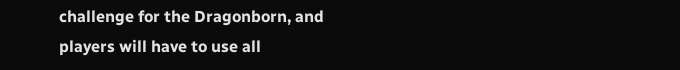challenge for the Dragonborn, and players will have to use all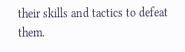their skills and tactics to defeat them.